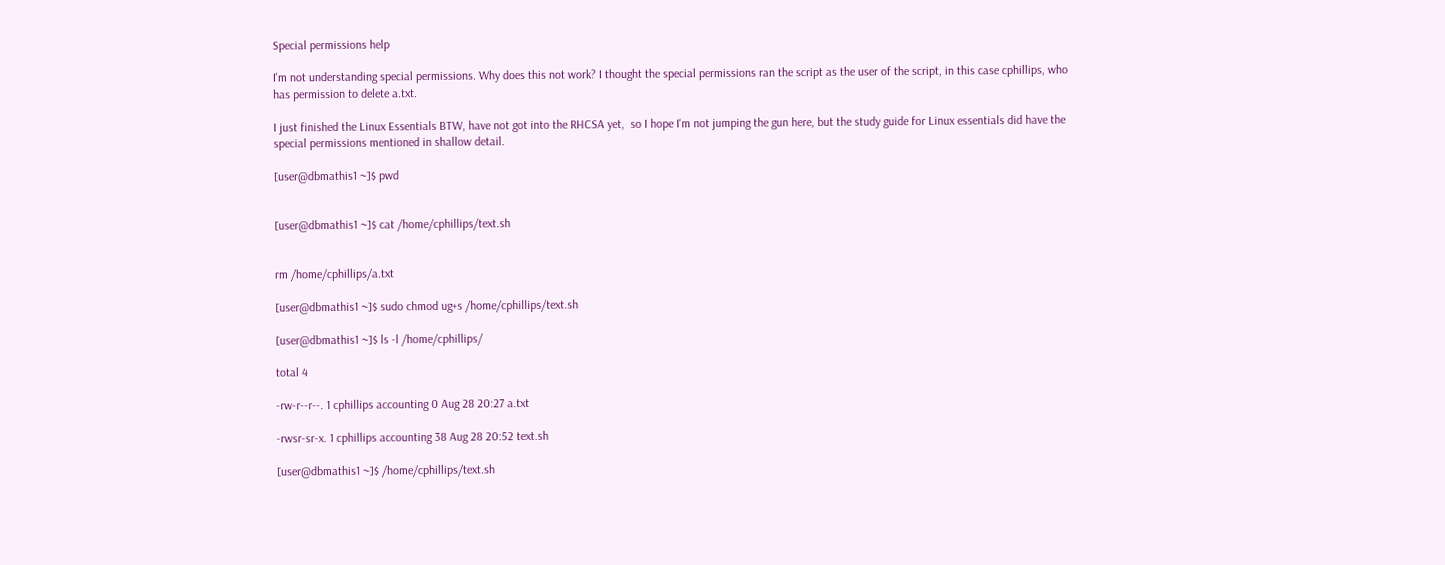Special permissions help

I'm not understanding special permissions. Why does this not work? I thought the special permissions ran the script as the user of the script, in this case cphillips, who has permission to delete a.txt.

I just finished the Linux Essentials BTW, have not got into the RHCSA yet,  so I hope I'm not jumping the gun here, but the study guide for Linux essentials did have the special permissions mentioned in shallow detail.

[user@dbmathis1 ~]$ pwd


[user@dbmathis1 ~]$ cat /home/cphillips/text.sh


rm /home/cphillips/a.txt

[user@dbmathis1 ~]$ sudo chmod ug+s /home/cphillips/text.sh

[user@dbmathis1 ~]$ ls -l /home/cphillips/

total 4

-rw-r--r--. 1 cphillips accounting 0 Aug 28 20:27 a.txt

-rwsr-sr-x. 1 cphillips accounting 38 Aug 28 20:52 text.sh

[user@dbmathis1 ~]$ /home/cphillips/text.sh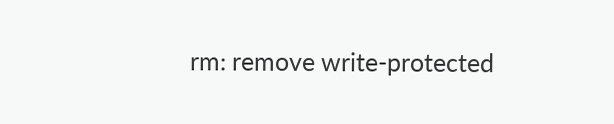rm: remove write-protected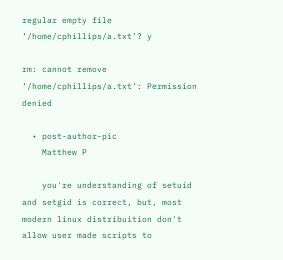regular empty file ‘/home/cphillips/a.txt’? y

rm: cannot remove ‘/home/cphillips/a.txt’: Permission denied

  • post-author-pic
    Matthew P

    you're understanding of setuid and setgid is correct, but, most modern linux distribuition don't allow user made scripts to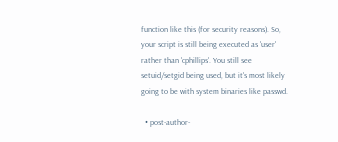function like this (for security reasons). So, your script is still being executed as 'user' rather than 'cphillips'. You still see setuid/setgid being used, but it's most likely going to be with system binaries like passwd.

  • post-author-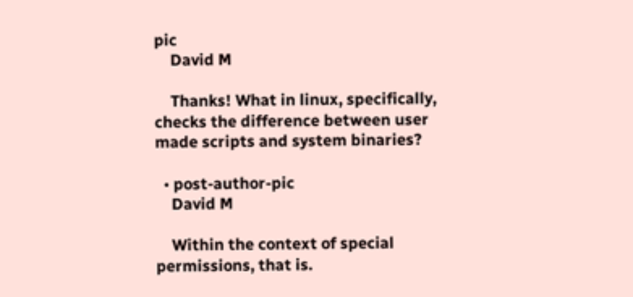pic
    David M

    Thanks! What in linux, specifically, checks the difference between user made scripts and system binaries?

  • post-author-pic
    David M

    Within the context of special permissions, that is.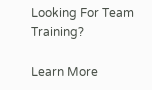Looking For Team Training?

Learn More